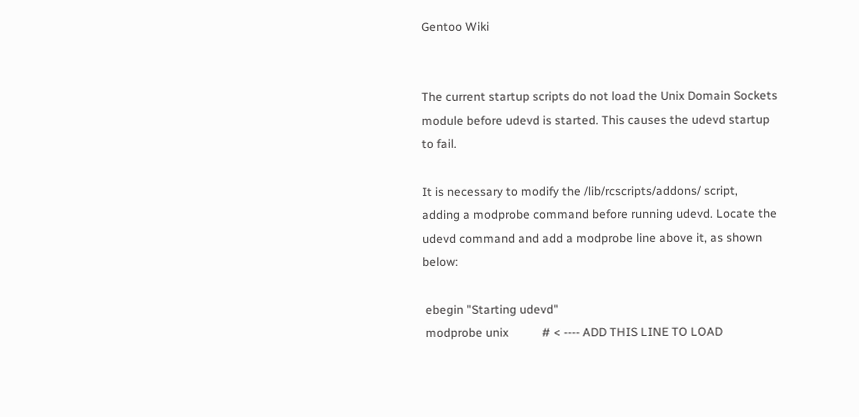Gentoo Wiki


The current startup scripts do not load the Unix Domain Sockets module before udevd is started. This causes the udevd startup to fail.

It is necessary to modify the /lib/rcscripts/addons/ script, adding a modprobe command before running udevd. Locate the udevd command and add a modprobe line above it, as shown below:

 ebegin "Starting udevd"
 modprobe unix           # < ---- ADD THIS LINE TO LOAD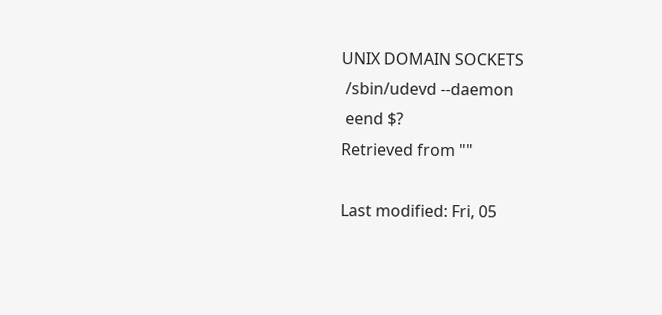UNIX DOMAIN SOCKETS
 /sbin/udevd --daemon
 eend $?
Retrieved from ""

Last modified: Fri, 05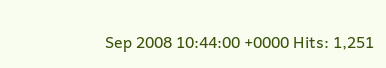Sep 2008 10:44:00 +0000 Hits: 1,251